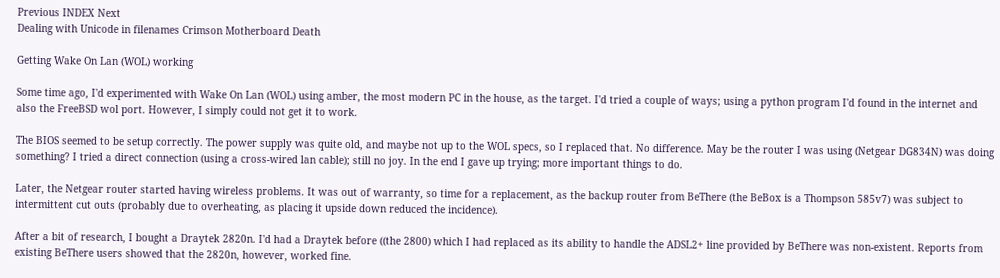Previous INDEX Next
Dealing with Unicode in filenames Crimson Motherboard Death

Getting Wake On Lan (WOL) working

Some time ago, I'd experimented with Wake On Lan (WOL) using amber, the most modern PC in the house, as the target. I'd tried a couple of ways; using a python program I'd found in the internet and also the FreeBSD wol port. However, I simply could not get it to work.

The BIOS seemed to be setup correctly. The power supply was quite old, and maybe not up to the WOL specs, so I replaced that. No difference. May be the router I was using (Netgear DG834N) was doing something? I tried a direct connection (using a cross-wired lan cable); still no joy. In the end I gave up trying; more important things to do.

Later, the Netgear router started having wireless problems. It was out of warranty, so time for a replacement, as the backup router from BeThere (the BeBox is a Thompson 585v7) was subject to intermittent cut outs (probably due to overheating, as placing it upside down reduced the incidence).

After a bit of research, I bought a Draytek 2820n. I'd had a Draytek before ((the 2800) which I had replaced as its ability to handle the ADSL2+ line provided by BeThere was non-existent. Reports from existing BeThere users showed that the 2820n, however, worked fine.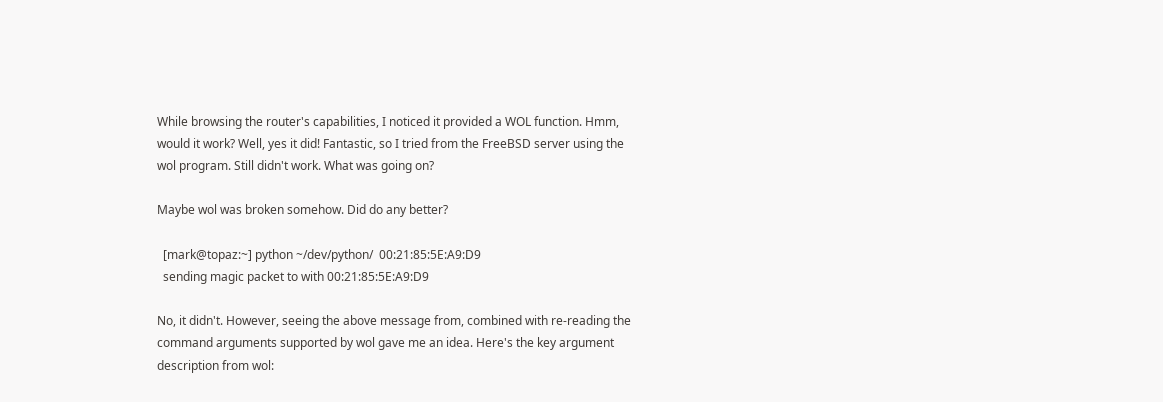While browsing the router's capabilities, I noticed it provided a WOL function. Hmm, would it work? Well, yes it did! Fantastic, so I tried from the FreeBSD server using the wol program. Still didn't work. What was going on?

Maybe wol was broken somehow. Did do any better?

  [mark@topaz:~] python ~/dev/python/  00:21:85:5E:A9:D9
  sending magic packet to with 00:21:85:5E:A9:D9

No, it didn't. However, seeing the above message from, combined with re-reading the command arguments supported by wol gave me an idea. Here's the key argument description from wol: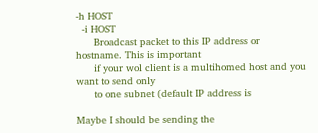-h HOST
  -i HOST
      Broadcast packet to this IP address or hostname. This is important
      if your wol client is a multihomed host and you want to send only
      to one subnet (default IP address is

Maybe I should be sending the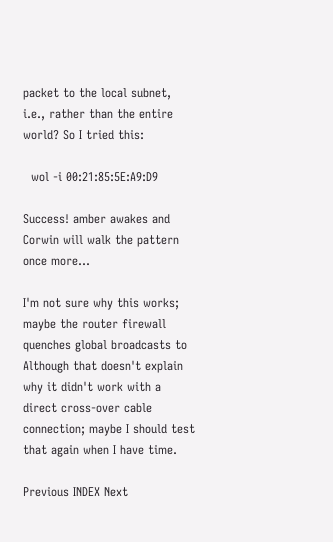packet to the local subnet, i.e., rather than the entire world? So I tried this:

  wol -i 00:21:85:5E:A9:D9

Success! amber awakes and Corwin will walk the pattern once more...

I'm not sure why this works; maybe the router firewall quenches global broadcasts to Although that doesn't explain why it didn't work with a direct cross-over cable connection; maybe I should test that again when I have time.

Previous INDEX Next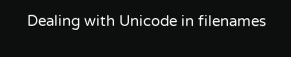Dealing with Unicode in filenames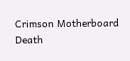Crimson Motherboard Death